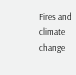Fires and climate change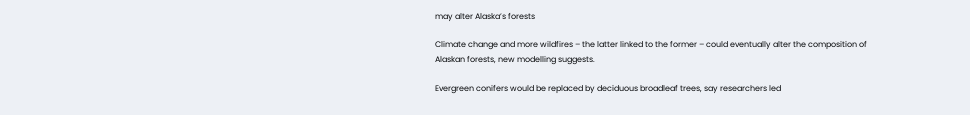may alter Alaska’s forests

Climate change and more wildfires – the latter linked to the former – could eventually alter the composition of Alaskan forests, new modelling suggests.

Evergreen conifers would be replaced by deciduous broadleaf trees, say researchers led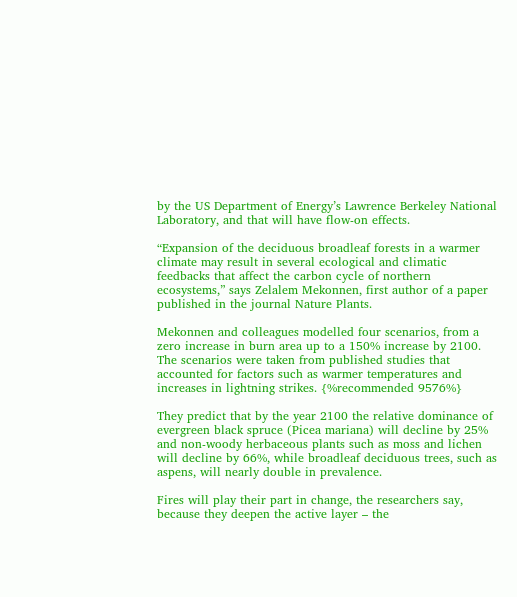by the US Department of Energy’s Lawrence Berkeley National Laboratory, and that will have flow-on effects.

“Expansion of the deciduous broadleaf forests in a warmer climate may result in several ecological and climatic feedbacks that affect the carbon cycle of northern ecosystems,” says Zelalem Mekonnen, first author of a paper published in the journal Nature Plants.

Mekonnen and colleagues modelled four scenarios, from a zero increase in burn area up to a 150% increase by 2100. The scenarios were taken from published studies that accounted for factors such as warmer temperatures and increases in lightning strikes. {%recommended 9576%}

They predict that by the year 2100 the relative dominance of evergreen black spruce (Picea mariana) will decline by 25% and non-woody herbaceous plants such as moss and lichen will decline by 66%, while broadleaf deciduous trees, such as aspens, will nearly double in prevalence.

Fires will play their part in change, the researchers say, because they deepen the active layer – the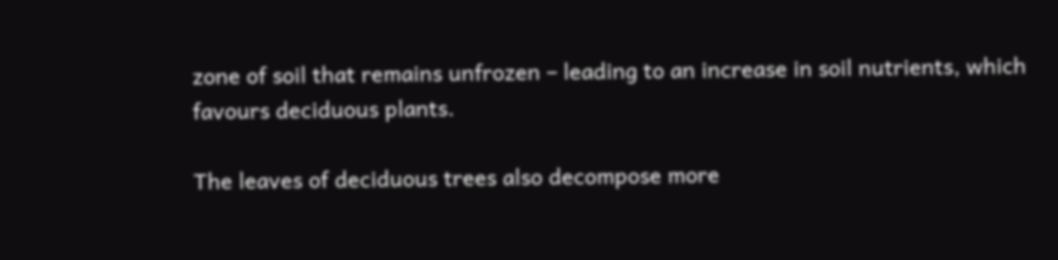zone of soil that remains unfrozen – leading to an increase in soil nutrients, which favours deciduous plants.

The leaves of deciduous trees also decompose more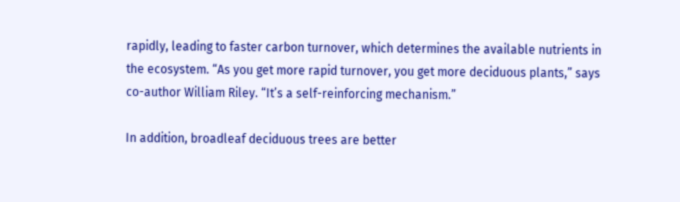rapidly, leading to faster carbon turnover, which determines the available nutrients in the ecosystem. “As you get more rapid turnover, you get more deciduous plants,” says co-author William Riley. “It’s a self-reinforcing mechanism.”

In addition, broadleaf deciduous trees are better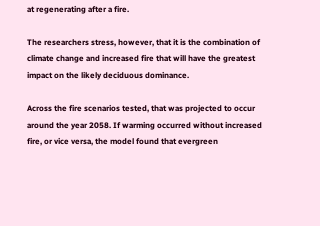at regenerating after a fire.

The researchers stress, however, that it is the combination of climate change and increased fire that will have the greatest impact on the likely deciduous dominance.

Across the fire scenarios tested, that was projected to occur around the year 2058. If warming occurred without increased fire, or vice versa, the model found that evergreen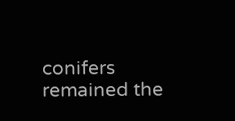conifers remained the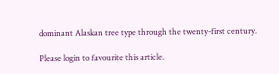dominant Alaskan tree type through the twenty-first century.

Please login to favourite this article.